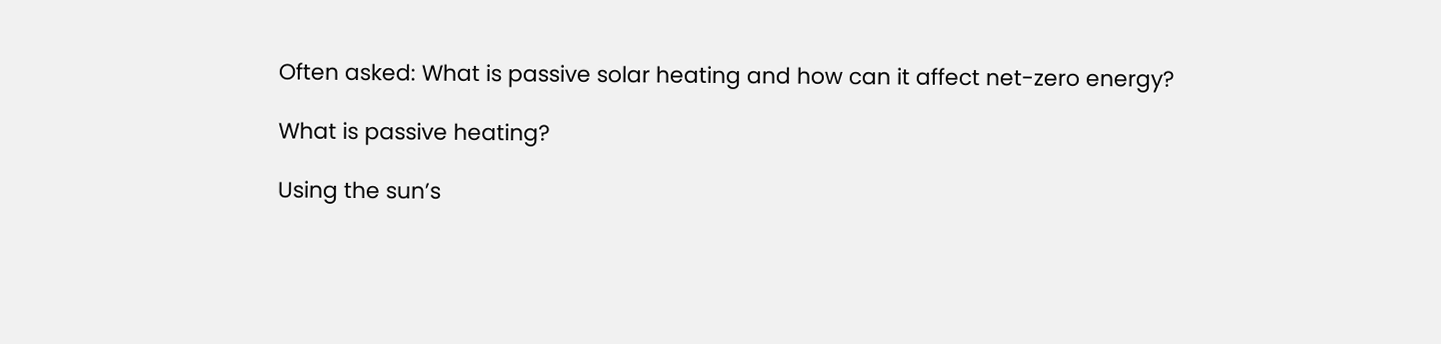Often asked: What is passive solar heating and how can it affect net-zero energy?

What is passive heating?

Using the sun’s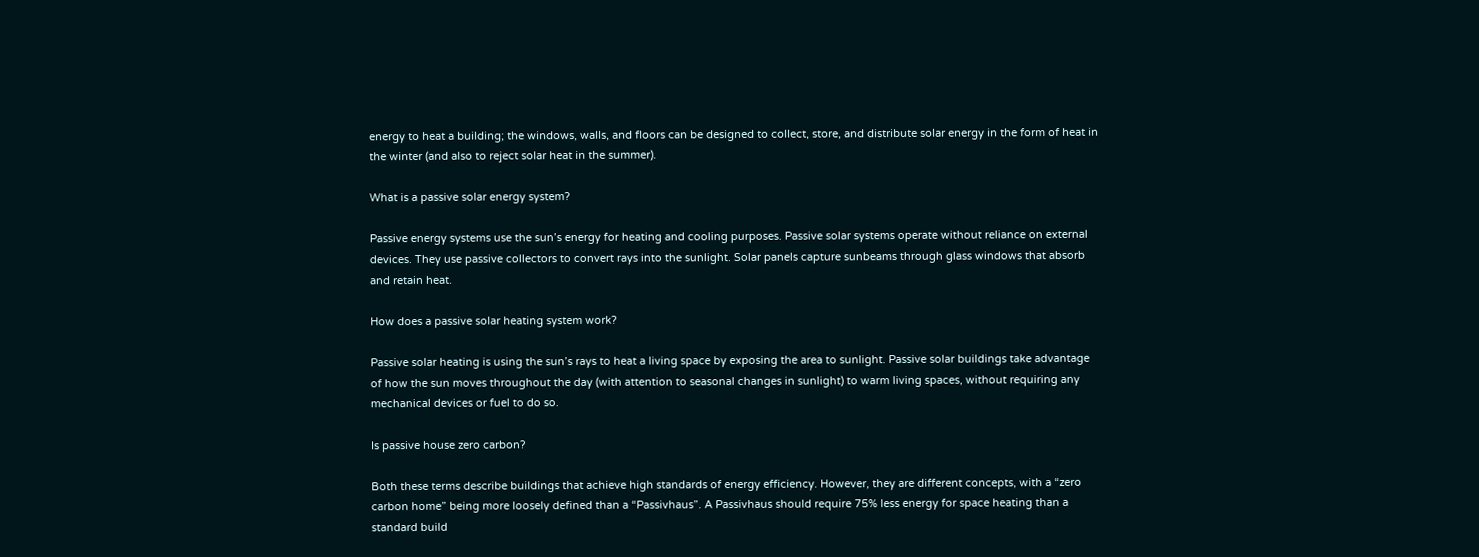energy to heat a building; the windows, walls, and floors can be designed to collect, store, and distribute solar energy in the form of heat in the winter (and also to reject solar heat in the summer).

What is a passive solar energy system?

Passive energy systems use the sun’s energy for heating and cooling purposes. Passive solar systems operate without reliance on external devices. They use passive collectors to convert rays into the sunlight. Solar panels capture sunbeams through glass windows that absorb and retain heat.

How does a passive solar heating system work?

Passive solar heating is using the sun’s rays to heat a living space by exposing the area to sunlight. Passive solar buildings take advantage of how the sun moves throughout the day (with attention to seasonal changes in sunlight) to warm living spaces, without requiring any mechanical devices or fuel to do so.

Is passive house zero carbon?

Both these terms describe buildings that achieve high standards of energy efficiency. However, they are different concepts, with a “zero carbon home” being more loosely defined than a “Passivhaus”. A Passivhaus should require 75% less energy for space heating than a standard build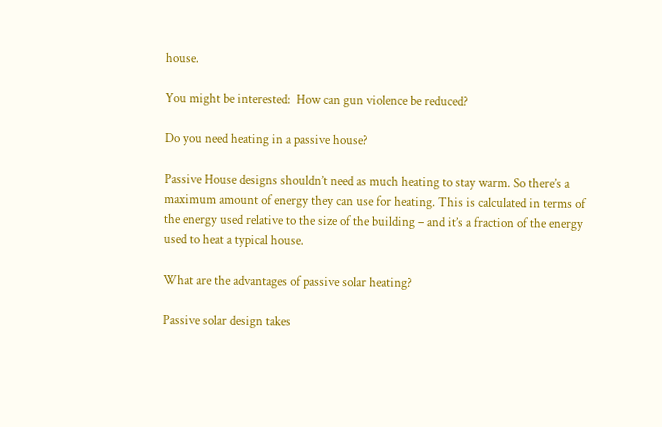house.

You might be interested:  How can gun violence be reduced?

Do you need heating in a passive house?

Passive House designs shouldn’t need as much heating to stay warm. So there’s a maximum amount of energy they can use for heating. This is calculated in terms of the energy used relative to the size of the building – and it’s a fraction of the energy used to heat a typical house.

What are the advantages of passive solar heating?

Passive solar design takes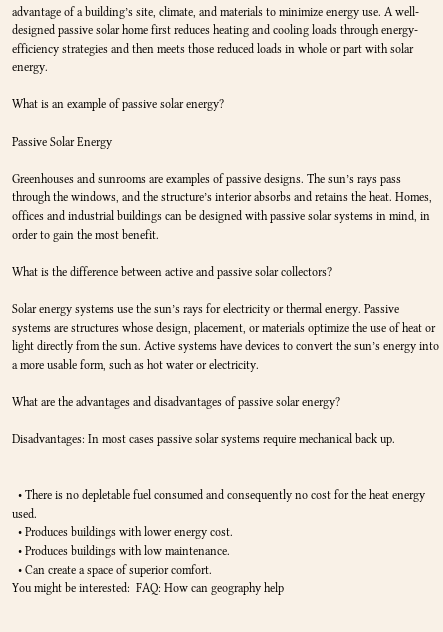advantage of a building’s site, climate, and materials to minimize energy use. A well-designed passive solar home first reduces heating and cooling loads through energy-efficiency strategies and then meets those reduced loads in whole or part with solar energy.

What is an example of passive solar energy?

Passive Solar Energy

Greenhouses and sunrooms are examples of passive designs. The sun’s rays pass through the windows, and the structure’s interior absorbs and retains the heat. Homes, offices and industrial buildings can be designed with passive solar systems in mind, in order to gain the most benefit.

What is the difference between active and passive solar collectors?

Solar energy systems use the sun’s rays for electricity or thermal energy. Passive systems are structures whose design, placement, or materials optimize the use of heat or light directly from the sun. Active systems have devices to convert the sun’s energy into a more usable form, such as hot water or electricity.

What are the advantages and disadvantages of passive solar energy?

Disadvantages: In most cases passive solar systems require mechanical back up.


  • There is no depletable fuel consumed and consequently no cost for the heat energy used.
  • Produces buildings with lower energy cost.
  • Produces buildings with low maintenance.
  • Can create a space of superior comfort.
You might be interested:  FAQ: How can geography help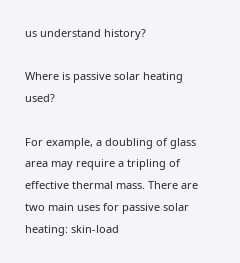us understand history?

Where is passive solar heating used?

For example, a doubling of glass area may require a tripling of effective thermal mass. There are two main uses for passive solar heating: skin-load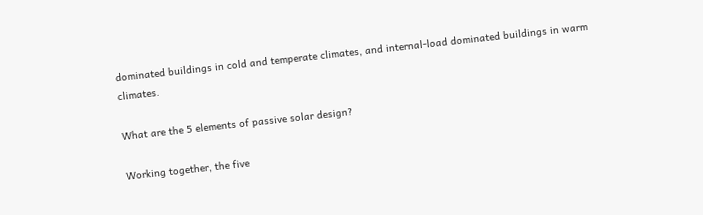dominated buildings in cold and temperate climates, and internal-load dominated buildings in warm climates.

What are the 5 elements of passive solar design?

Working together, the five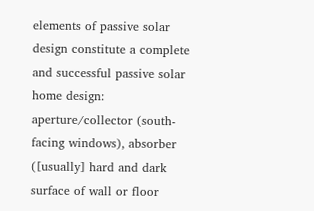elements of passive solar design constitute a complete and successful passive solar home design: aperture/collector (south-facing windows), absorber ([usually] hard and dark surface of wall or floor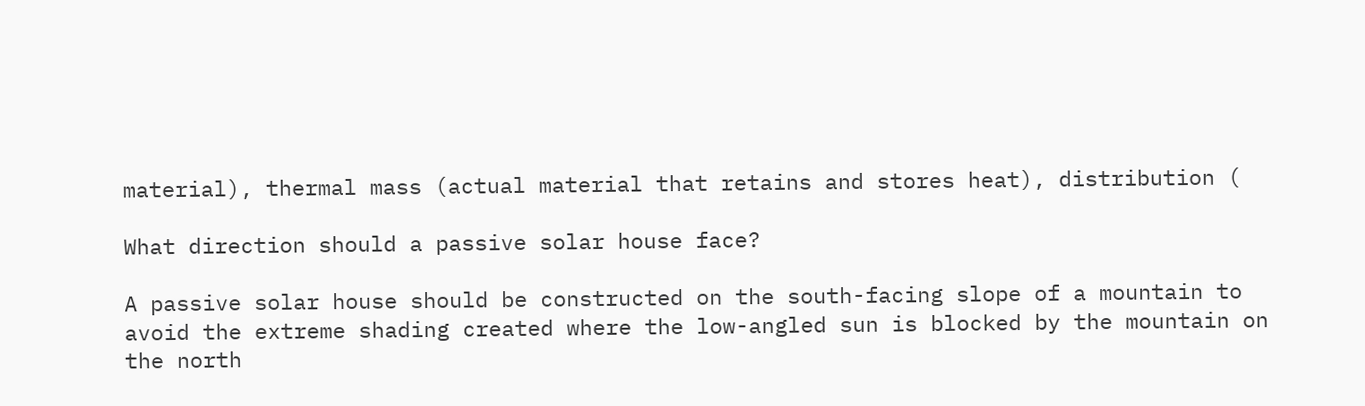material), thermal mass (actual material that retains and stores heat), distribution (

What direction should a passive solar house face?

A passive solar house should be constructed on the south-facing slope of a mountain to avoid the extreme shading created where the low-angled sun is blocked by the mountain on the north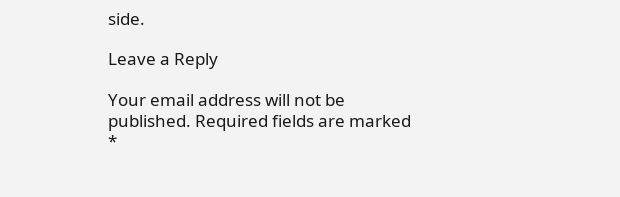side.

Leave a Reply

Your email address will not be published. Required fields are marked *